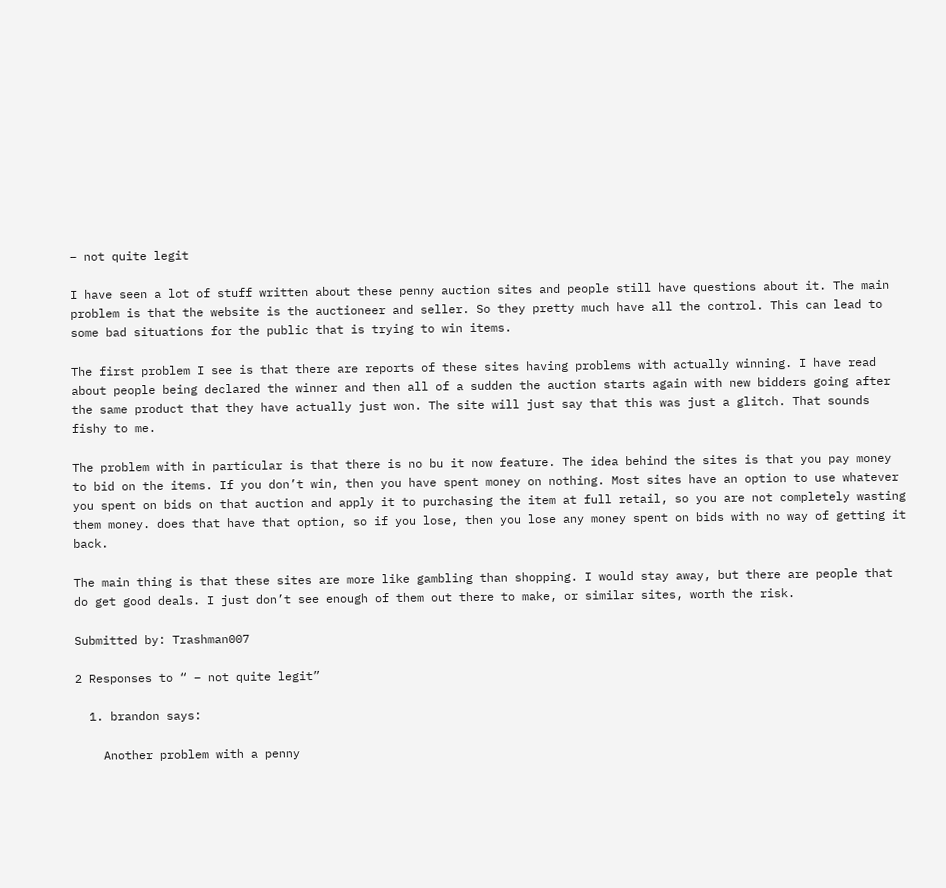– not quite legit

I have seen a lot of stuff written about these penny auction sites and people still have questions about it. The main problem is that the website is the auctioneer and seller. So they pretty much have all the control. This can lead to some bad situations for the public that is trying to win items.

The first problem I see is that there are reports of these sites having problems with actually winning. I have read about people being declared the winner and then all of a sudden the auction starts again with new bidders going after the same product that they have actually just won. The site will just say that this was just a glitch. That sounds fishy to me.

The problem with in particular is that there is no bu it now feature. The idea behind the sites is that you pay money to bid on the items. If you don’t win, then you have spent money on nothing. Most sites have an option to use whatever you spent on bids on that auction and apply it to purchasing the item at full retail, so you are not completely wasting them money. does that have that option, so if you lose, then you lose any money spent on bids with no way of getting it back.

The main thing is that these sites are more like gambling than shopping. I would stay away, but there are people that do get good deals. I just don’t see enough of them out there to make, or similar sites, worth the risk.

Submitted by: Trashman007

2 Responses to “ – not quite legit”

  1. brandon says:

    Another problem with a penny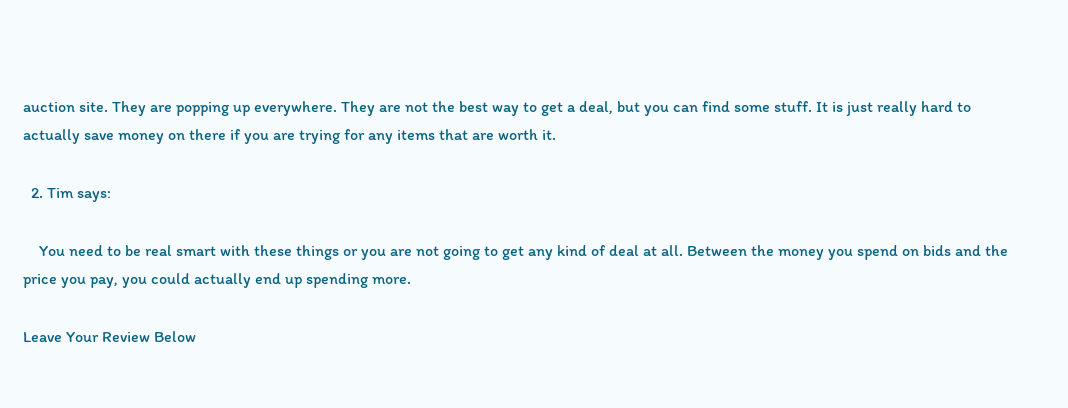auction site. They are popping up everywhere. They are not the best way to get a deal, but you can find some stuff. It is just really hard to actually save money on there if you are trying for any items that are worth it.

  2. Tim says:

    You need to be real smart with these things or you are not going to get any kind of deal at all. Between the money you spend on bids and the price you pay, you could actually end up spending more.

Leave Your Review Below